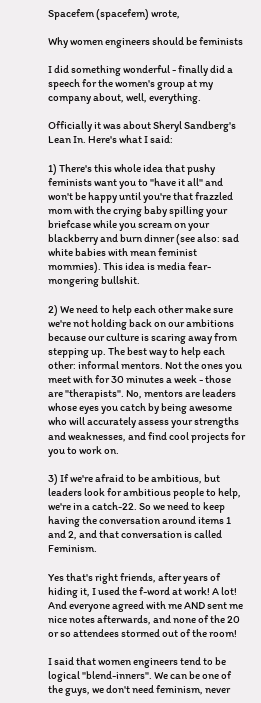Spacefem (spacefem) wrote,

Why women engineers should be feminists

I did something wonderful - finally did a speech for the women's group at my company about, well, everything.

Officially it was about Sheryl Sandberg's Lean In. Here's what I said:

1) There's this whole idea that pushy feminists want you to "have it all" and won't be happy until you're that frazzled mom with the crying baby spilling your briefcase while you scream on your blackberry and burn dinner (see also: sad white babies with mean feminist mommies). This idea is media fear-mongering bullshit.

2) We need to help each other make sure we're not holding back on our ambitions because our culture is scaring away from stepping up. The best way to help each other: informal mentors. Not the ones you meet with for 30 minutes a week - those are "therapists". No, mentors are leaders whose eyes you catch by being awesome who will accurately assess your strengths and weaknesses, and find cool projects for you to work on.

3) If we're afraid to be ambitious, but leaders look for ambitious people to help, we're in a catch-22. So we need to keep having the conversation around items 1 and 2, and that conversation is called Feminism.

Yes that's right friends, after years of hiding it, I used the f-word at work! A lot! And everyone agreed with me AND sent me nice notes afterwards, and none of the 20 or so attendees stormed out of the room!

I said that women engineers tend to be logical "blend-inners". We can be one of the guys, we don't need feminism, never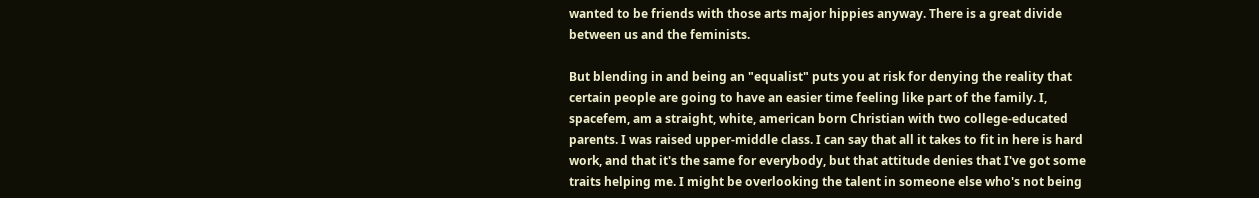wanted to be friends with those arts major hippies anyway. There is a great divide between us and the feminists.

But blending in and being an "equalist" puts you at risk for denying the reality that certain people are going to have an easier time feeling like part of the family. I, spacefem, am a straight, white, american born Christian with two college-educated parents. I was raised upper-middle class. I can say that all it takes to fit in here is hard work, and that it's the same for everybody, but that attitude denies that I've got some traits helping me. I might be overlooking the talent in someone else who's not being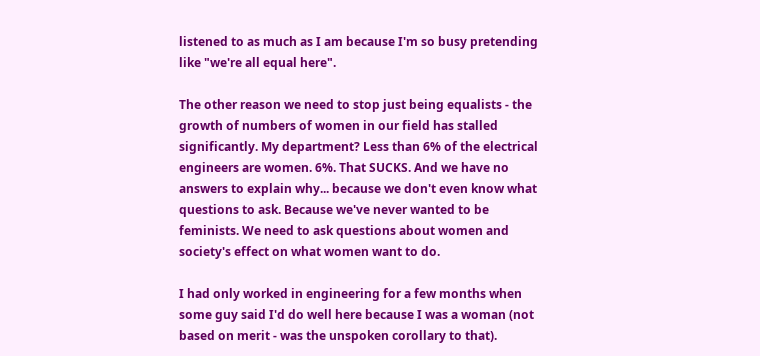listened to as much as I am because I'm so busy pretending like "we're all equal here".

The other reason we need to stop just being equalists - the growth of numbers of women in our field has stalled significantly. My department? Less than 6% of the electrical engineers are women. 6%. That SUCKS. And we have no answers to explain why... because we don't even know what questions to ask. Because we've never wanted to be feminists. We need to ask questions about women and society's effect on what women want to do.

I had only worked in engineering for a few months when some guy said I'd do well here because I was a woman (not based on merit - was the unspoken corollary to that).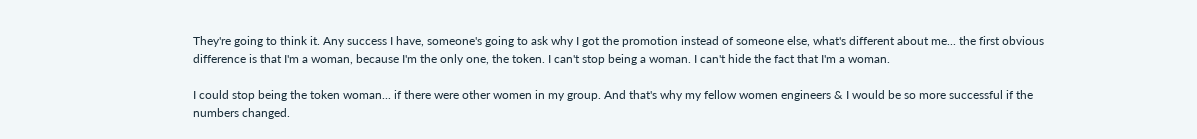They're going to think it. Any success I have, someone's going to ask why I got the promotion instead of someone else, what's different about me... the first obvious difference is that I'm a woman, because I'm the only one, the token. I can't stop being a woman. I can't hide the fact that I'm a woman.

I could stop being the token woman... if there were other women in my group. And that's why my fellow women engineers & I would be so more successful if the numbers changed.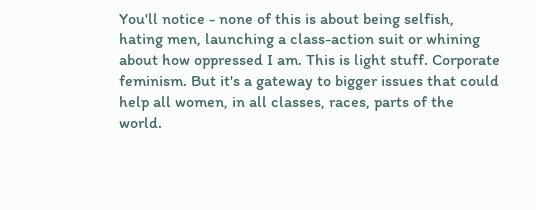You'll notice - none of this is about being selfish, hating men, launching a class-action suit or whining about how oppressed I am. This is light stuff. Corporate feminism. But it's a gateway to bigger issues that could help all women, in all classes, races, parts of the world.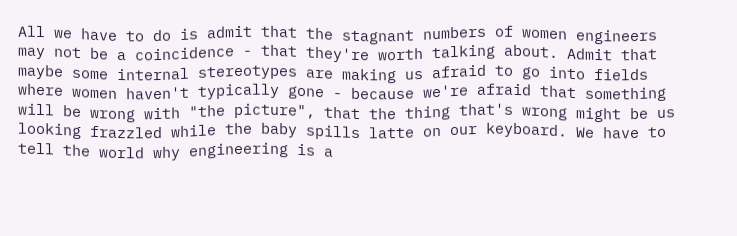All we have to do is admit that the stagnant numbers of women engineers may not be a coincidence - that they're worth talking about. Admit that maybe some internal stereotypes are making us afraid to go into fields where women haven't typically gone - because we're afraid that something will be wrong with "the picture", that the thing that's wrong might be us looking frazzled while the baby spills latte on our keyboard. We have to tell the world why engineering is a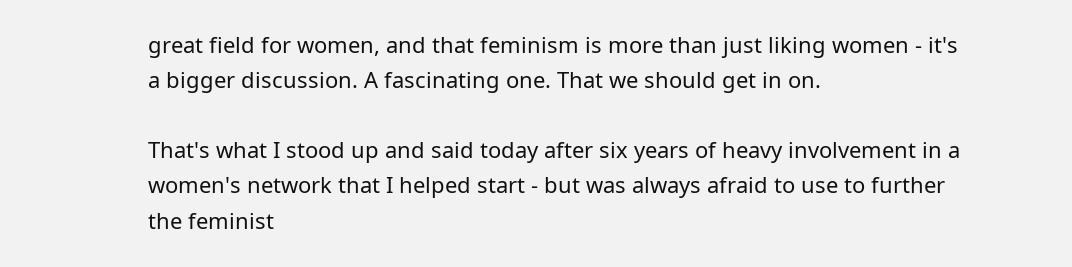great field for women, and that feminism is more than just liking women - it's a bigger discussion. A fascinating one. That we should get in on.

That's what I stood up and said today after six years of heavy involvement in a women's network that I helped start - but was always afraid to use to further the feminist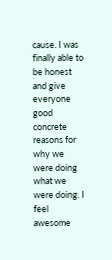cause. I was finally able to be honest and give everyone good concrete reasons for why we were doing what we were doing. I feel awesome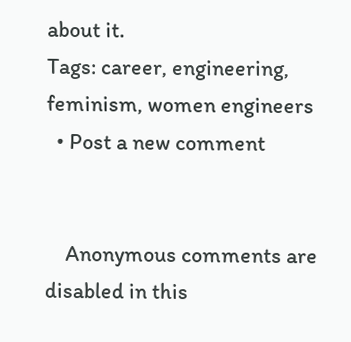about it.
Tags: career, engineering, feminism, women engineers
  • Post a new comment


    Anonymous comments are disabled in this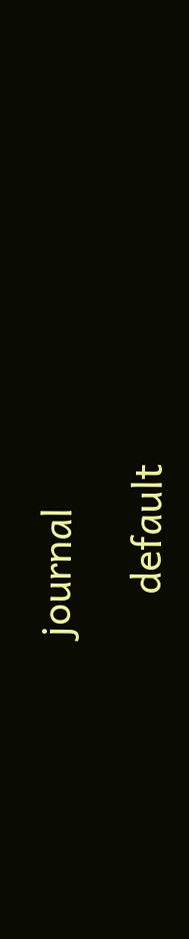journal

    default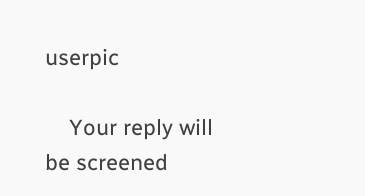userpic

    Your reply will be screened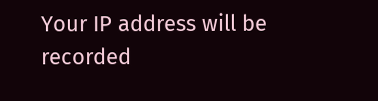Your IP address will be recorded